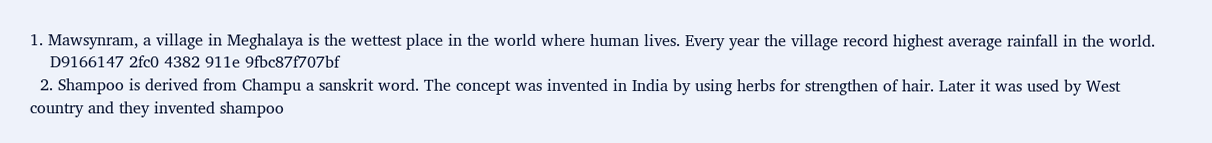1. Mawsynram, a village in Meghalaya is the wettest place in the world where human lives. Every year the village record highest average rainfall in the world.
    D9166147 2fc0 4382 911e 9fbc87f707bf
  2. Shampoo is derived from Champu a sanskrit word. The concept was invented in India by using herbs for strengthen of hair. Later it was used by West country and they invented shampoo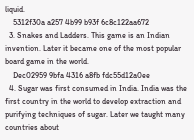liquid.
    5312f30a a257 4b99 b93f 6c8c122aa672
  3. Snakes and Ladders. This game is an Indian invention. Later it became one of the most popular board game in the world.
    Dec02959 9bfa 4316 a8fb fdc55d12a0ee
  4. Sugar was first consumed in India. India was the first country in the world to develop extraction and purifying techniques of sugar. Later we taught many countries about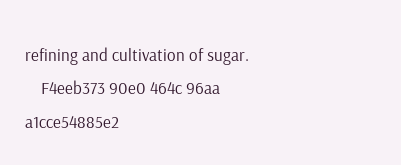refining and cultivation of sugar.
    F4eeb373 90e0 464c 96aa a1cce54885e2